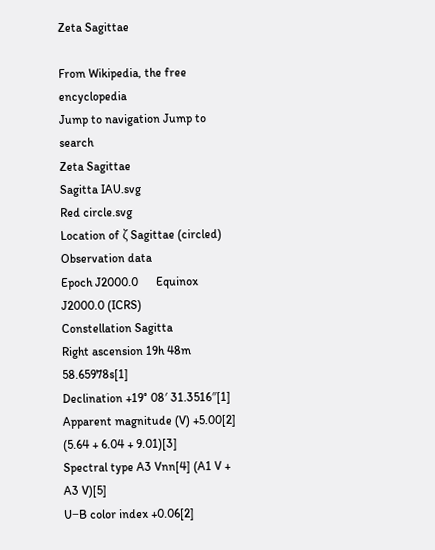Zeta Sagittae

From Wikipedia, the free encyclopedia
Jump to navigation Jump to search
Zeta Sagittae
Sagitta IAU.svg
Red circle.svg
Location of ζ Sagittae (circled)
Observation data
Epoch J2000.0      Equinox J2000.0 (ICRS)
Constellation Sagitta
Right ascension 19h 48m 58.65978s[1]
Declination +19° 08′ 31.3516″[1]
Apparent magnitude (V) +5.00[2] (5.64 + 6.04 + 9.01)[3]
Spectral type A3 Vnn[4] (A1 V + A3 V)[5]
U−B color index +0.06[2]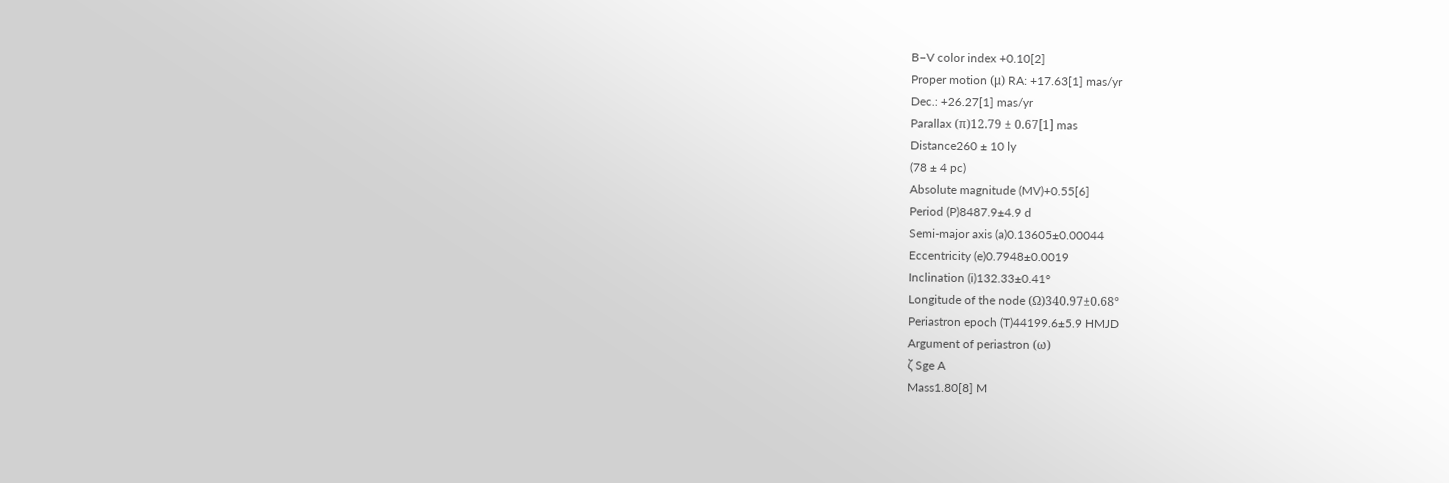B−V color index +0.10[2]
Proper motion (μ) RA: +17.63[1] mas/yr
Dec.: +26.27[1] mas/yr
Parallax (π)12.79 ± 0.67[1] mas
Distance260 ± 10 ly
(78 ± 4 pc)
Absolute magnitude (MV)+0.55[6]
Period (P)8487.9±4.9 d
Semi-major axis (a)0.13605±0.00044
Eccentricity (e)0.7948±0.0019
Inclination (i)132.33±0.41°
Longitude of the node (Ω)340.97±0.68°
Periastron epoch (T)44199.6±5.9 HMJD
Argument of periastron (ω)
ζ Sge A
Mass1.80[8] M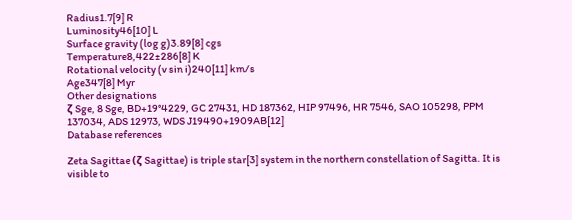Radius1.7[9] R
Luminosity46[10] L
Surface gravity (log g)3.89[8] cgs
Temperature8,422±286[8] K
Rotational velocity (v sin i)240[11] km/s
Age347[8] Myr
Other designations
ζ Sge, 8 Sge, BD+19°4229, GC 27431, HD 187362, HIP 97496, HR 7546, SAO 105298, PPM 137034, ADS 12973, WDS J19490+1909AB[12]
Database references

Zeta Sagittae (ζ Sagittae) is triple star[3] system in the northern constellation of Sagitta. It is visible to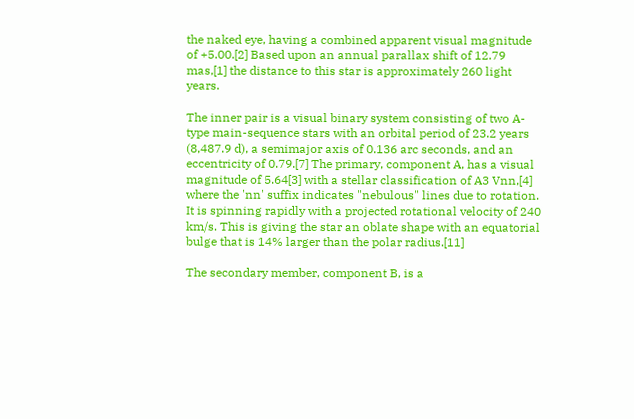the naked eye, having a combined apparent visual magnitude of +5.00.[2] Based upon an annual parallax shift of 12.79 mas,[1] the distance to this star is approximately 260 light years.

The inner pair is a visual binary system consisting of two A-type main-sequence stars with an orbital period of 23.2 years (8,487.9 d), a semimajor axis of 0.136 arc seconds, and an eccentricity of 0.79.[7] The primary, component A, has a visual magnitude of 5.64[3] with a stellar classification of A3 Vnn,[4] where the 'nn' suffix indicates "nebulous" lines due to rotation. It is spinning rapidly with a projected rotational velocity of 240 km/s. This is giving the star an oblate shape with an equatorial bulge that is 14% larger than the polar radius.[11]

The secondary member, component B, is a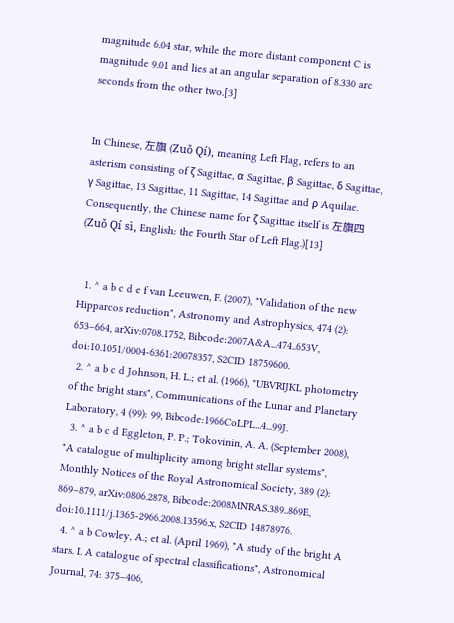magnitude 6.04 star, while the more distant component C is magnitude 9.01 and lies at an angular separation of 8.330 arc seconds from the other two.[3]


In Chinese, 左旗 (Zuǒ Qí), meaning Left Flag, refers to an asterism consisting of ζ Sagittae, α Sagittae, β Sagittae, δ Sagittae, γ Sagittae, 13 Sagittae, 11 Sagittae, 14 Sagittae and ρ Aquilae. Consequently, the Chinese name for ζ Sagittae itself is 左旗四 (Zuǒ Qí sì, English: the Fourth Star of Left Flag.)[13]


  1. ^ a b c d e f van Leeuwen, F. (2007), "Validation of the new Hipparcos reduction", Astronomy and Astrophysics, 474 (2): 653–664, arXiv:0708.1752, Bibcode:2007A&A...474..653V, doi:10.1051/0004-6361:20078357, S2CID 18759600.
  2. ^ a b c d Johnson, H. L.; et al. (1966), "UBVRIJKL photometry of the bright stars", Communications of the Lunar and Planetary Laboratory, 4 (99): 99, Bibcode:1966CoLPL...4...99J.
  3. ^ a b c d Eggleton, P. P.; Tokovinin, A. A. (September 2008), "A catalogue of multiplicity among bright stellar systems", Monthly Notices of the Royal Astronomical Society, 389 (2): 869–879, arXiv:0806.2878, Bibcode:2008MNRAS.389..869E, doi:10.1111/j.1365-2966.2008.13596.x, S2CID 14878976.
  4. ^ a b Cowley, A.; et al. (April 1969), "A study of the bright A stars. I. A catalogue of spectral classifications", Astronomical Journal, 74: 375–406,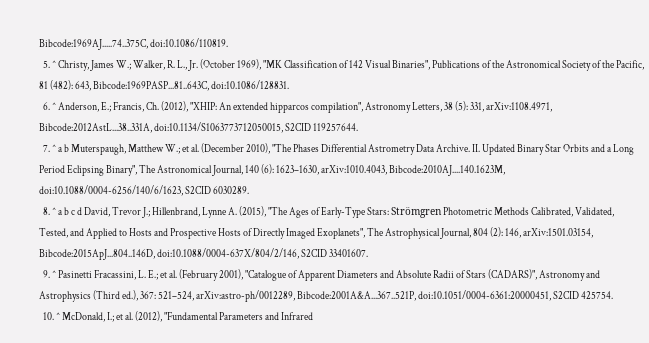Bibcode:1969AJ.....74..375C, doi:10.1086/110819.
  5. ^ Christy, James W.; Walker, R. L., Jr. (October 1969), "MK Classification of 142 Visual Binaries", Publications of the Astronomical Society of the Pacific, 81 (482): 643, Bibcode:1969PASP...81..643C, doi:10.1086/128831.
  6. ^ Anderson, E.; Francis, Ch. (2012), "XHIP: An extended hipparcos compilation", Astronomy Letters, 38 (5): 331, arXiv:1108.4971, Bibcode:2012AstL...38..331A, doi:10.1134/S1063773712050015, S2CID 119257644.
  7. ^ a b Muterspaugh, Matthew W.; et al. (December 2010), "The Phases Differential Astrometry Data Archive. II. Updated Binary Star Orbits and a Long Period Eclipsing Binary", The Astronomical Journal, 140 (6): 1623–1630, arXiv:1010.4043, Bibcode:2010AJ....140.1623M, doi:10.1088/0004-6256/140/6/1623, S2CID 6030289.
  8. ^ a b c d David, Trevor J.; Hillenbrand, Lynne A. (2015), "The Ages of Early-Type Stars: Strömgren Photometric Methods Calibrated, Validated, Tested, and Applied to Hosts and Prospective Hosts of Directly Imaged Exoplanets", The Astrophysical Journal, 804 (2): 146, arXiv:1501.03154, Bibcode:2015ApJ...804..146D, doi:10.1088/0004-637X/804/2/146, S2CID 33401607.
  9. ^ Pasinetti Fracassini, L. E.; et al. (February 2001), "Catalogue of Apparent Diameters and Absolute Radii of Stars (CADARS)", Astronomy and Astrophysics (Third ed.), 367: 521–524, arXiv:astro-ph/0012289, Bibcode:2001A&A...367..521P, doi:10.1051/0004-6361:20000451, S2CID 425754.
  10. ^ McDonald, I.; et al. (2012), "Fundamental Parameters and Infrared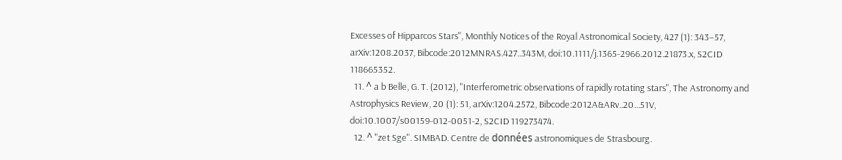Excesses of Hipparcos Stars", Monthly Notices of the Royal Astronomical Society, 427 (1): 343–57, arXiv:1208.2037, Bibcode:2012MNRAS.427..343M, doi:10.1111/j.1365-2966.2012.21873.x, S2CID 118665352.
  11. ^ a b Belle, G. T. (2012), "Interferometric observations of rapidly rotating stars", The Astronomy and Astrophysics Review, 20 (1): 51, arXiv:1204.2572, Bibcode:2012A&ARv..20...51V, doi:10.1007/s00159-012-0051-2, S2CID 119273474.
  12. ^ "zet Sge". SIMBAD. Centre de données astronomiques de Strasbourg.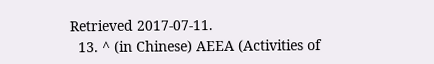Retrieved 2017-07-11.
  13. ^ (in Chinese) AEEA (Activities of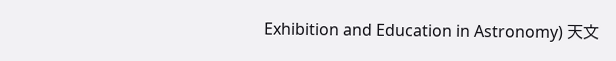Exhibition and Education in Astronomy) 天文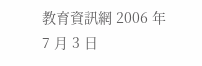教育資訊網 2006 年 7 月 3 日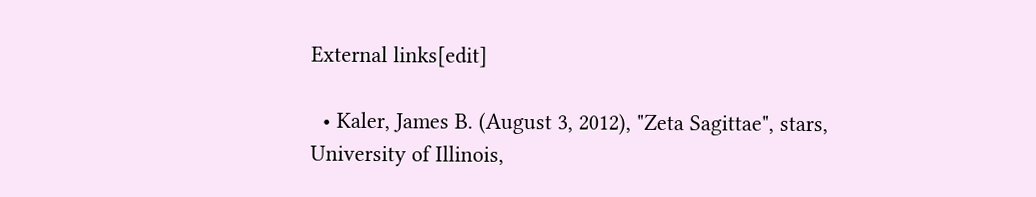External links[edit]

  • Kaler, James B. (August 3, 2012), "Zeta Sagittae", stars, University of Illinois,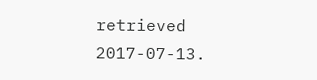retrieved 2017-07-13.